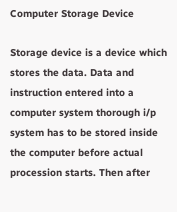Computer Storage Device

Storage device is a device which stores the data. Data and instruction entered into a computer system thorough i/p system has to be stored inside the computer before actual procession starts. Then after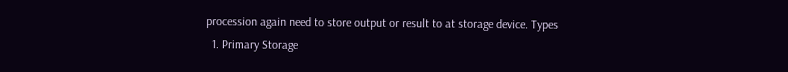procession again need to store output or result to at storage device. Types
  1. Primary Storage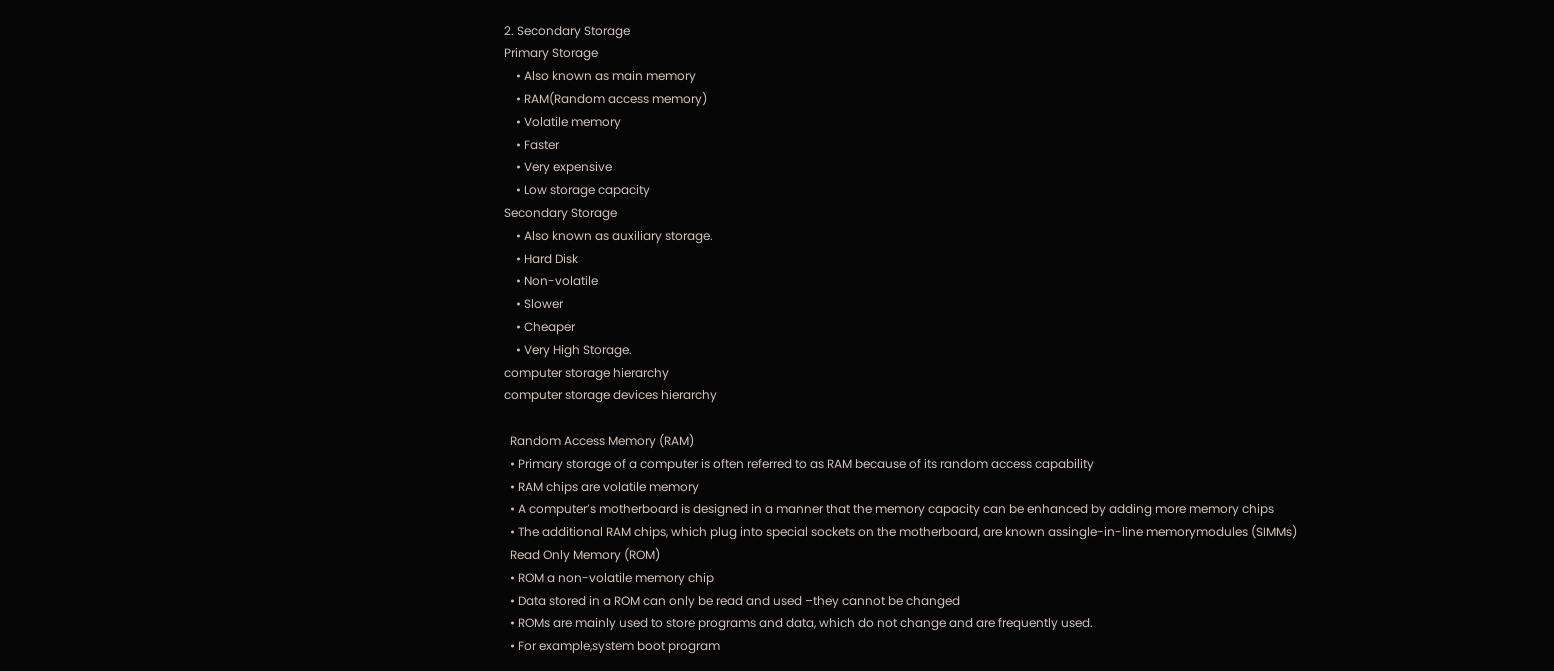2. Secondary Storage
Primary Storage
    • Also known as main memory
    • RAM(Random access memory)
    • Volatile memory
    • Faster
    • Very expensive
    • Low storage capacity
Secondary Storage
    • Also known as auxiliary storage.
    • Hard Disk
    • Non-volatile
    • Slower
    • Cheaper
    • Very High Storage.
computer storage hierarchy
computer storage devices hierarchy

  Random Access Memory (RAM)
  • Primary storage of a computer is often referred to as RAM because of its random access capability
  • RAM chips are volatile memory
  • A computer’s motherboard is designed in a manner that the memory capacity can be enhanced by adding more memory chips
  • The additional RAM chips, which plug into special sockets on the motherboard, are known assingle-in-line memorymodules (SIMMs)
  Read Only Memory (ROM)
  • ROM a non-volatile memory chip
  • Data stored in a ROM can only be read and used –they cannot be changed
  • ROMs are mainly used to store programs and data, which do not change and are frequently used.
  • For example,system boot program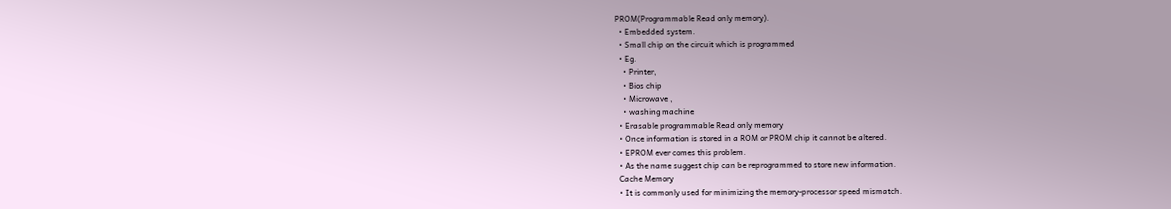PROM(Programmable Read only memory).
  • Embedded system.
  • Small chip on the circuit which is programmed
  • Eg.
    • Printer,
    • Bios chip
    • Microwave ,
    • washing machine
  • Erasable programmable Read only memory
  • Once information is stored in a ROM or PROM chip it cannot be altered.
  • EPROM ever comes this problem.
  • As the name suggest chip can be reprogrammed to store new information.
  Cache Memory
  • It is commonly used for minimizing the memory-processor speed mismatch.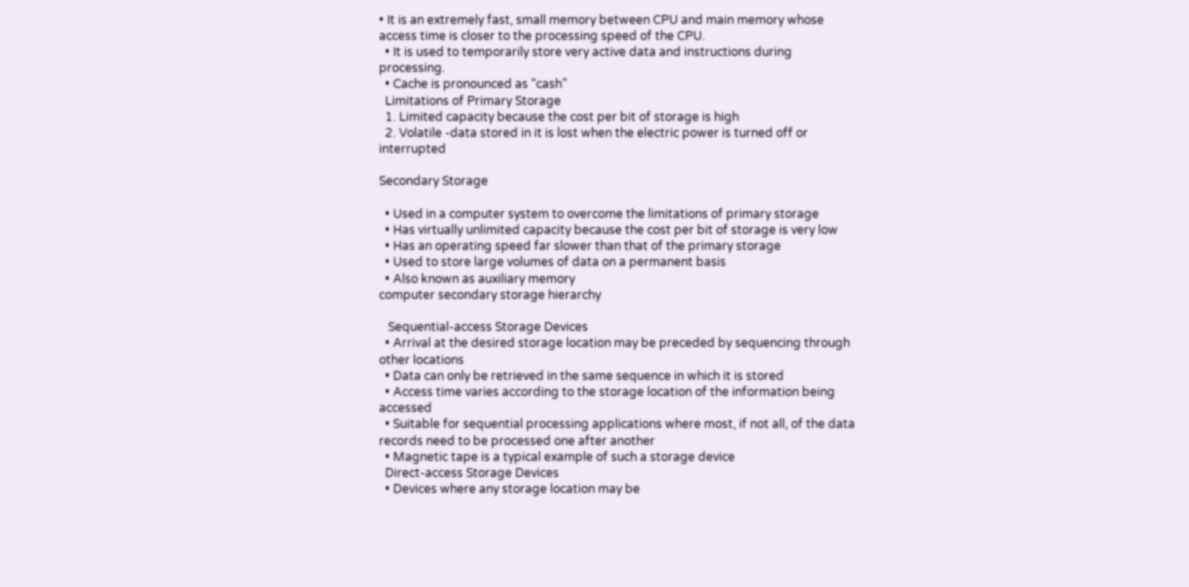• It is an extremely fast, small memory between CPU and main memory whose access time is closer to the processing speed of the CPU.
  • It is used to temporarily store very active data and instructions during processing.
  • Cache is pronounced as “cash”
  Limitations of Primary Storage
  1. Limited capacity because the cost per bit of storage is high
  2. Volatile -data stored in it is lost when the electric power is turned off or interrupted

Secondary Storage

  • Used in a computer system to overcome the limitations of primary storage
  • Has virtually unlimited capacity because the cost per bit of storage is very low
  • Has an operating speed far slower than that of the primary storage
  • Used to store large volumes of data on a permanent basis
  • Also known as auxiliary memory
computer secondary storage hierarchy

   Sequential-access Storage Devices
  • Arrival at the desired storage location may be preceded by sequencing through other locations
  • Data can only be retrieved in the same sequence in which it is stored
  • Access time varies according to the storage location of the information being accessed
  • Suitable for sequential processing applications where most, if not all, of the data records need to be processed one after another
  • Magnetic tape is a typical example of such a storage device
  Direct-access Storage Devices
  • Devices where any storage location may be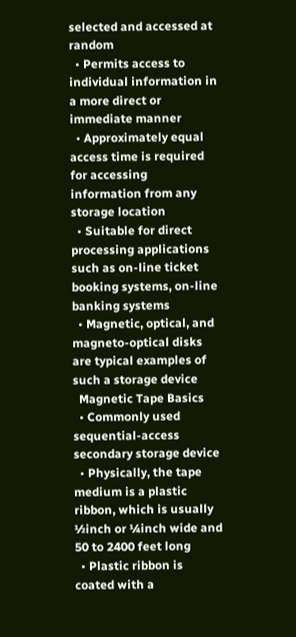selected and accessed at random
  • Permits access to individual information in a more direct or immediate manner
  • Approximately equal access time is required for accessing information from any storage location
  • Suitable for direct processing applications such as on-line ticket booking systems, on-line banking systems
  • Magnetic, optical, and magneto-optical disks are typical examples of such a storage device
  Magnetic Tape Basics
  • Commonly used sequential-access secondary storage device
  • Physically, the tape medium is a plastic ribbon, which is usually ½inch or ¼inch wide and 50 to 2400 feet long
  • Plastic ribbon is coated with a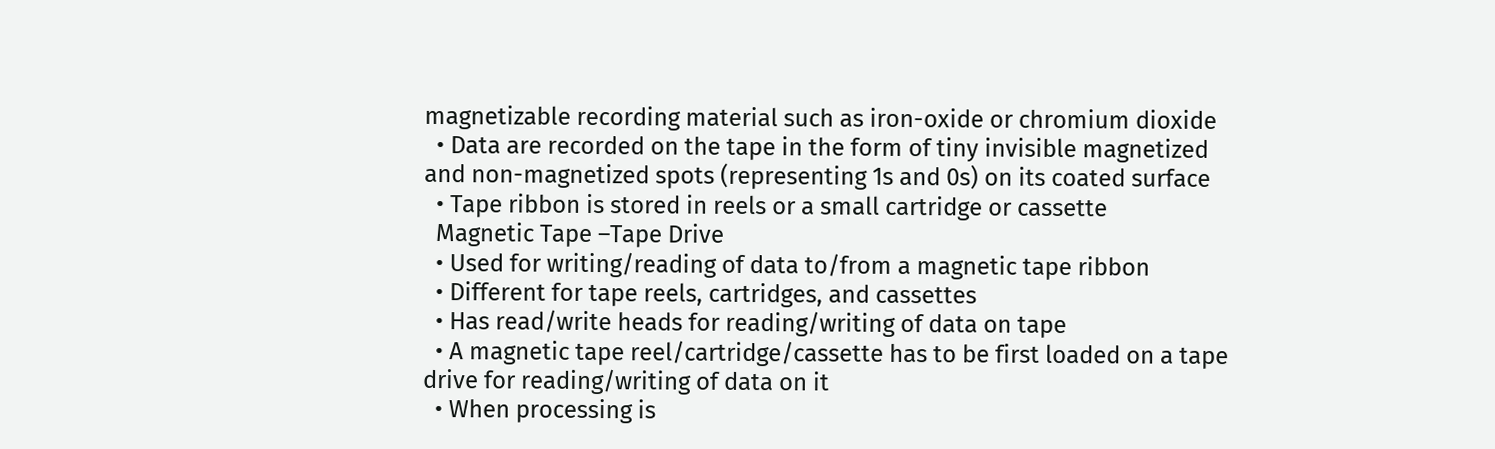magnetizable recording material such as iron-oxide or chromium dioxide
  • Data are recorded on the tape in the form of tiny invisible magnetized and non-magnetized spots (representing 1s and 0s) on its coated surface
  • Tape ribbon is stored in reels or a small cartridge or cassette
  Magnetic Tape –Tape Drive
  • Used for writing/reading of data to/from a magnetic tape ribbon
  • Different for tape reels, cartridges, and cassettes
  • Has read/write heads for reading/writing of data on tape
  • A magnetic tape reel/cartridge/cassette has to be first loaded on a tape drive for reading/writing of data on it
  • When processing is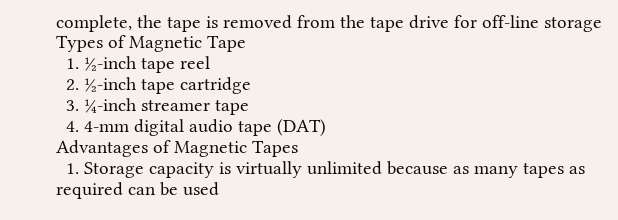complete, the tape is removed from the tape drive for off-line storage
Types of Magnetic Tape
  1. ½-inch tape reel
  2. ½-inch tape cartridge
  3. ¼-inch streamer tape
  4. 4-mm digital audio tape (DAT)
Advantages of Magnetic Tapes
  1. Storage capacity is virtually unlimited because as many tapes as required can be used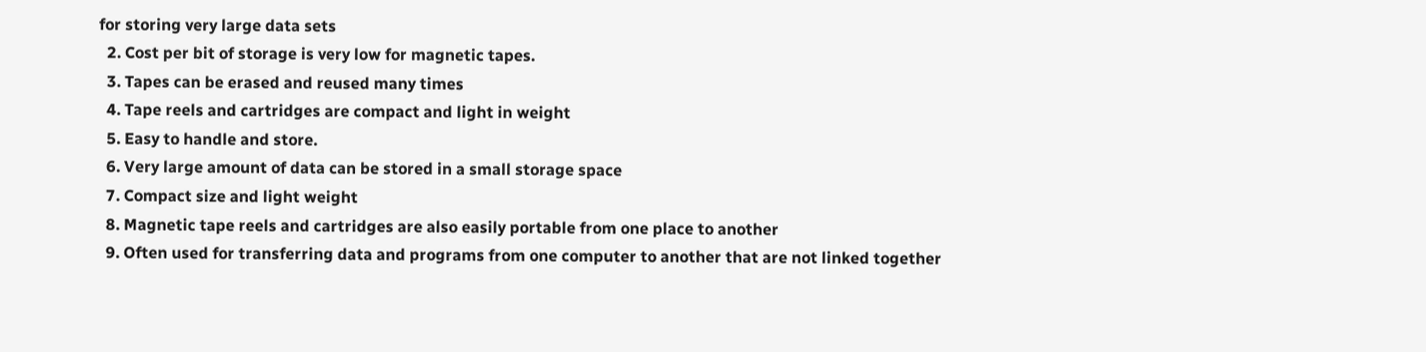for storing very large data sets
  2. Cost per bit of storage is very low for magnetic tapes.
  3. Tapes can be erased and reused many times
  4. Tape reels and cartridges are compact and light in weight
  5. Easy to handle and store.
  6. Very large amount of data can be stored in a small storage space
  7. Compact size and light weight
  8. Magnetic tape reels and cartridges are also easily portable from one place to another
  9. Often used for transferring data and programs from one computer to another that are not linked together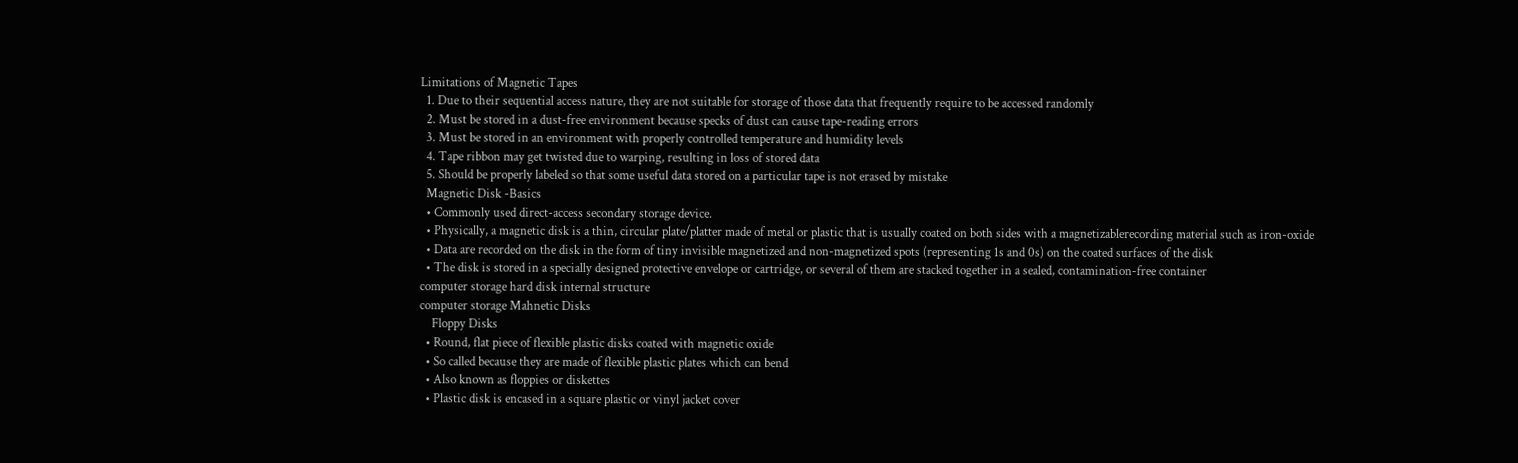Limitations of Magnetic Tapes
  1. Due to their sequential access nature, they are not suitable for storage of those data that frequently require to be accessed randomly
  2. Must be stored in a dust-free environment because specks of dust can cause tape-reading errors
  3. Must be stored in an environment with properly controlled temperature and humidity levels
  4. Tape ribbon may get twisted due to warping, resulting in loss of stored data
  5. Should be properly labeled so that some useful data stored on a particular tape is not erased by mistake
  Magnetic Disk -Basics
  • Commonly used direct-access secondary storage device.
  • Physically, a magnetic disk is a thin, circular plate/platter made of metal or plastic that is usually coated on both sides with a magnetizablerecording material such as iron-oxide
  • Data are recorded on the disk in the form of tiny invisible magnetized and non-magnetized spots (representing 1s and 0s) on the coated surfaces of the disk
  • The disk is stored in a specially designed protective envelope or cartridge, or several of them are stacked together in a sealed, contamination-free container
computer storage hard disk internal structure
computer storage Mahnetic Disks
    Floppy Disks
  • Round, flat piece of flexible plastic disks coated with magnetic oxide
  • So called because they are made of flexible plastic plates which can bend
  • Also known as floppies or diskettes
  • Plastic disk is encased in a square plastic or vinyl jacket cover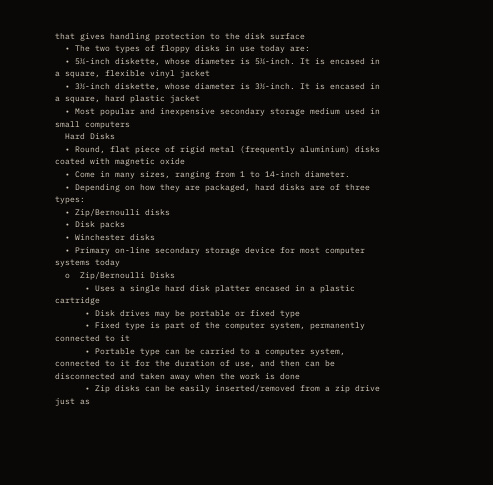that gives handling protection to the disk surface
  • The two types of floppy disks in use today are:
  • 5¼-inch diskette, whose diameter is 5¼-inch. It is encased in a square, flexible vinyl jacket
  • 3½-inch diskette, whose diameter is 3½-inch. It is encased in a square, hard plastic jacket
  • Most popular and inexpensive secondary storage medium used in small computers
  Hard Disks
  • Round, flat piece of rigid metal (frequently aluminium) disks coated with magnetic oxide
  • Come in many sizes, ranging from 1 to 14-inch diameter.
  • Depending on how they are packaged, hard disks are of three types:
  • Zip/Bernoulli disks
  • Disk packs
  • Winchester disks
  • Primary on-line secondary storage device for most computer systems today
  o  Zip/Bernoulli Disks
      • Uses a single hard disk platter encased in a plastic cartridge
      • Disk drives may be portable or fixed type
      • Fixed type is part of the computer system, permanently connected to it
      • Portable type can be carried to a computer system, connected to it for the duration of use, and then can be disconnected and taken away when the work is done
      • Zip disks can be easily inserted/removed from a zip drive just as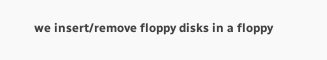we insert/remove floppy disks in a floppy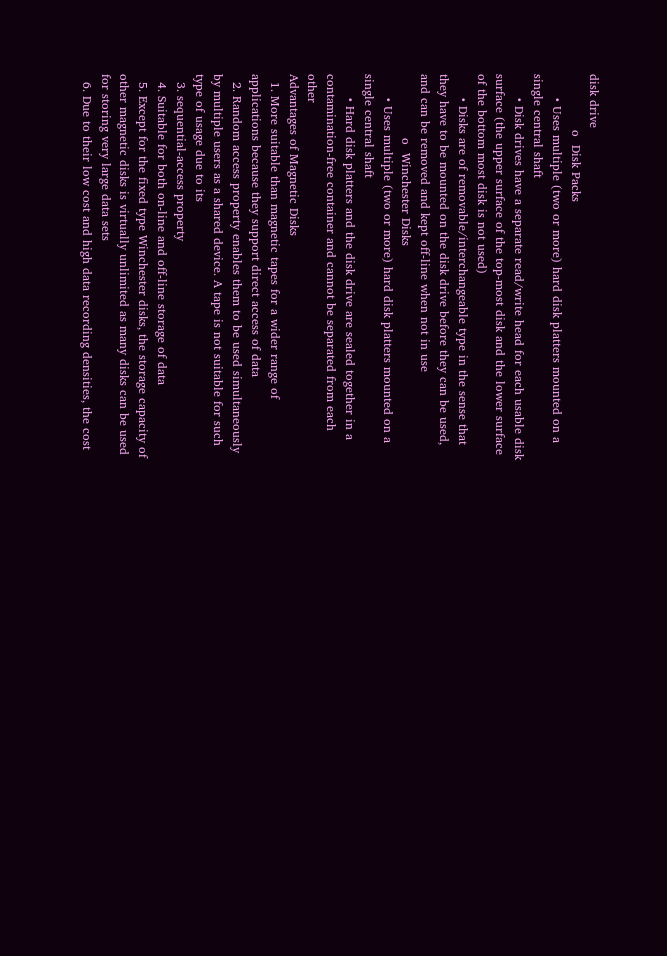disk drive
              o  Disk Packs
      • Uses multiple (two or more) hard disk platters mounted on a single central shaft
      • Disk drives have a separate read/write head for each usable disk surface (the upper surface of the top-most disk and the lower surface of the bottom most disk is not used)
      • Disks are of removable/interchangeable type in the sense that they have to be mounted on the disk drive before they can be used, and can be removed and kept off-line when not in use
                o  Winchester Disks
      • Uses multiple (two or more) hard disk platters mounted on a single central shaft
      • Hard disk platters and the disk drive are sealed together in a contamination-free container and cannot be separated from each other
Advantages of Magnetic Disks
  1. More suitable than magnetic tapes for a wider range of applications because they support direct access of data
  2. Random access property enables them to be used simultaneously by multiple users as a shared device. A tape is not suitable for such type of usage due to its
  3. sequential-access property
  4. Suitable for both on-line and off-line storage of data
  5. Except for the fixed type Winchester disks, the storage capacity of other magnetic disks is virtually unlimited as many disks can be used for storing very large data sets
  6. Due to their low cost and high data recording densities, the cost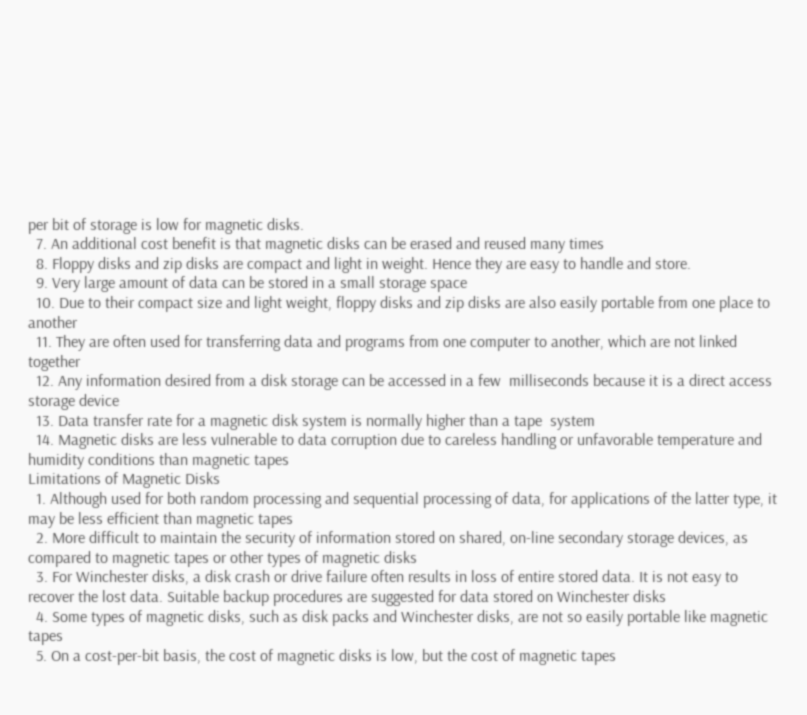per bit of storage is low for magnetic disks.
  7. An additional cost benefit is that magnetic disks can be erased and reused many times
  8. Floppy disks and zip disks are compact and light in weight. Hence they are easy to handle and store.
  9. Very large amount of data can be stored in a small storage space
  10. Due to their compact size and light weight, floppy disks and zip disks are also easily portable from one place to another
  11. They are often used for transferring data and programs from one computer to another, which are not linked together
  12. Any information desired from a disk storage can be accessed in a few  milliseconds because it is a direct access storage device
  13. Data transfer rate for a magnetic disk system is normally higher than a tape  system
  14. Magnetic disks are less vulnerable to data corruption due to careless handling or unfavorable temperature and humidity conditions than magnetic tapes
Limitations of Magnetic Disks
  1. Although used for both random processing and sequential processing of data, for applications of the latter type, it may be less efficient than magnetic tapes
  2. More difficult to maintain the security of information stored on shared, on-line secondary storage devices, as compared to magnetic tapes or other types of magnetic disks
  3. For Winchester disks, a disk crash or drive failure often results in loss of entire stored data. It is not easy to recover the lost data. Suitable backup procedures are suggested for data stored on Winchester disks
  4. Some types of magnetic disks, such as disk packs and Winchester disks, are not so easily portable like magnetic tapes
  5. On a cost-per-bit basis, the cost of magnetic disks is low, but the cost of magnetic tapes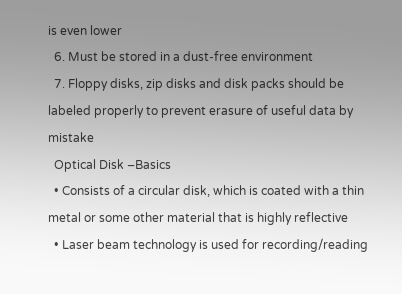is even lower
  6. Must be stored in a dust-free environment
  7. Floppy disks, zip disks and disk packs should be labeled properly to prevent erasure of useful data by mistake
  Optical Disk –Basics
  • Consists of a circular disk, which is coated with a thin metal or some other material that is highly reflective
  • Laser beam technology is used for recording/reading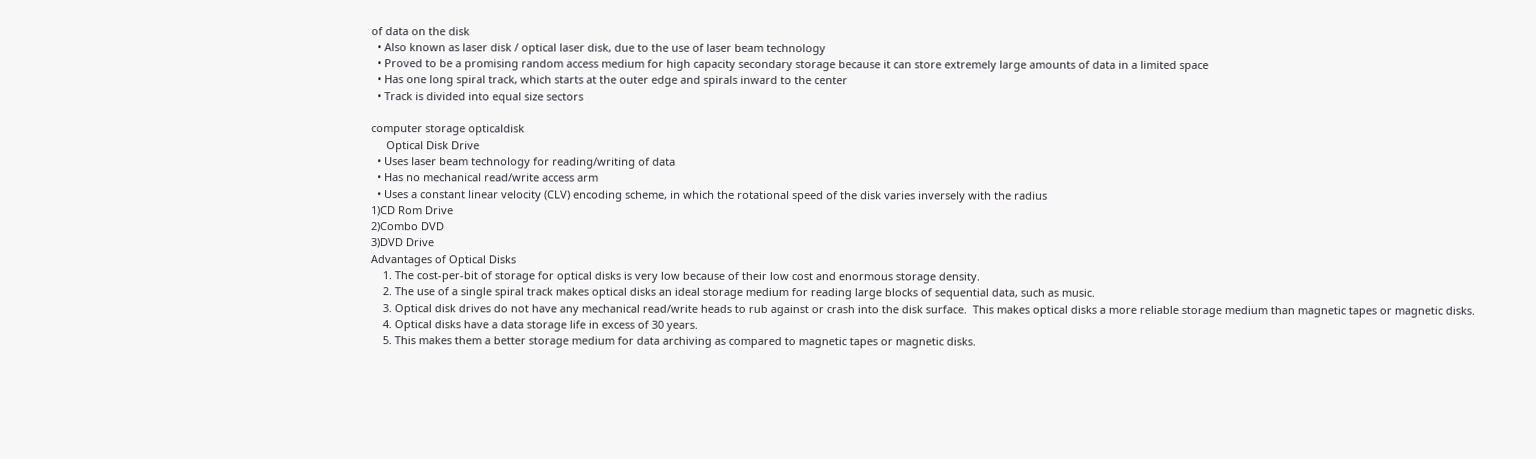of data on the disk
  • Also known as laser disk / optical laser disk, due to the use of laser beam technology
  • Proved to be a promising random access medium for high capacity secondary storage because it can store extremely large amounts of data in a limited space
  • Has one long spiral track, which starts at the outer edge and spirals inward to the center
  • Track is divided into equal size sectors

computer storage opticaldisk
     Optical Disk Drive
  • Uses laser beam technology for reading/writing of data
  • Has no mechanical read/write access arm
  • Uses a constant linear velocity (CLV) encoding scheme, in which the rotational speed of the disk varies inversely with the radius
1)CD Rom Drive
2)Combo DVD
3)DVD Drive
Advantages of Optical Disks
    1. The cost-per-bit of storage for optical disks is very low because of their low cost and enormous storage density.
    2. The use of a single spiral track makes optical disks an ideal storage medium for reading large blocks of sequential data, such as music.
    3. Optical disk drives do not have any mechanical read/write heads to rub against or crash into the disk surface.  This makes optical disks a more reliable storage medium than magnetic tapes or magnetic disks.
    4. Optical disks have a data storage life in excess of 30 years.
    5. This makes them a better storage medium for data archiving as compared to magnetic tapes or magnetic disks.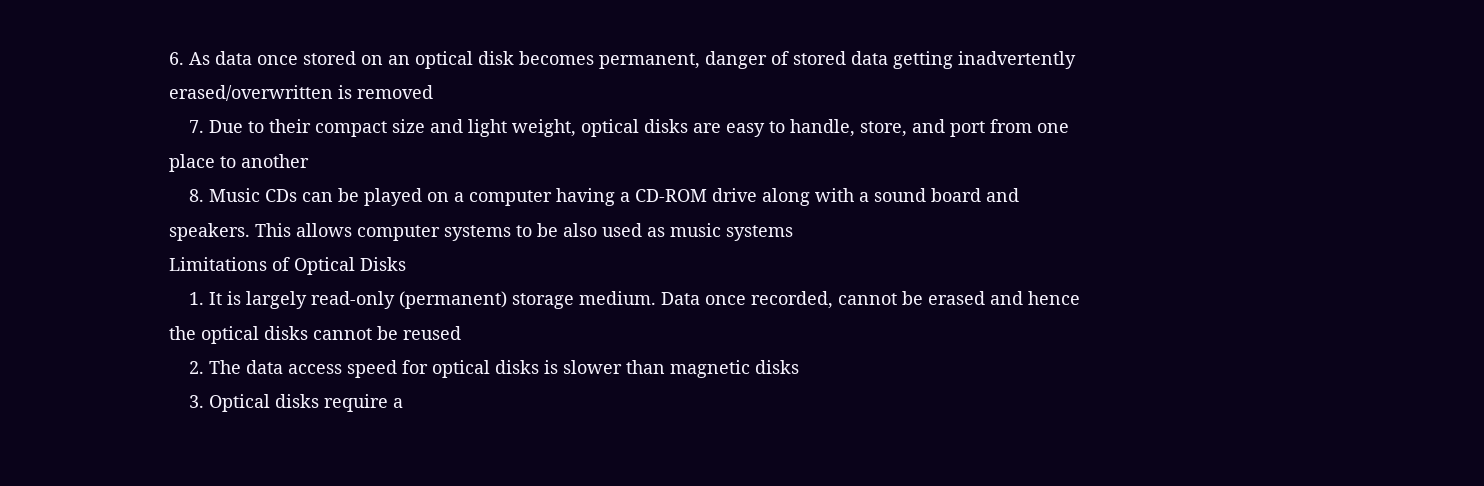6. As data once stored on an optical disk becomes permanent, danger of stored data getting inadvertently erased/overwritten is removed
    7. Due to their compact size and light weight, optical disks are easy to handle, store, and port from one place to another
    8. Music CDs can be played on a computer having a CD-ROM drive along with a sound board and speakers. This allows computer systems to be also used as music systems
Limitations of Optical Disks
    1. It is largely read-only (permanent) storage medium. Data once recorded, cannot be erased and hence the optical disks cannot be reused
    2. The data access speed for optical disks is slower than magnetic disks
    3. Optical disks require a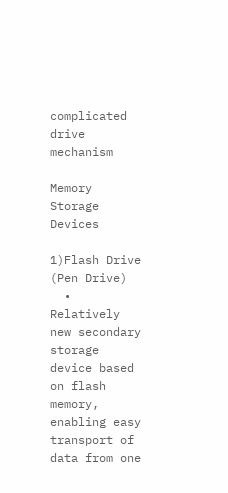complicated drive mechanism

Memory Storage Devices

1)Flash Drive (Pen Drive)
  • Relatively new secondary storage device based on flash memory, enabling easy transport of data from one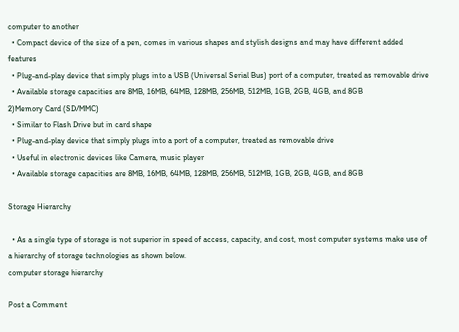computer to another
  • Compact device of the size of a pen, comes in various shapes and stylish designs and may have different added features
  • Plug-and-play device that simply plugs into a USB (Universal Serial Bus) port of a computer, treated as removable drive
  • Available storage capacities are 8MB, 16MB, 64MB, 128MB, 256MB, 512MB, 1GB, 2GB, 4GB, and 8GB
2)Memory Card (SD/MMC)
  • Similar to Flash Drive but in card shape
  • Plug-and-play device that simply plugs into a port of a computer, treated as removable drive
  • Useful in electronic devices like Camera, music player
  • Available storage capacities are 8MB, 16MB, 64MB, 128MB, 256MB, 512MB, 1GB, 2GB, 4GB, and 8GB

Storage Hierarchy

  • As a single type of storage is not superior in speed of access, capacity, and cost, most computer systems make use of a hierarchy of storage technologies as shown below.
computer storage hierarchy

Post a Comment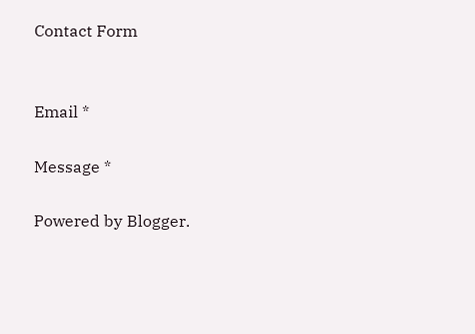Contact Form


Email *

Message *

Powered by Blogger.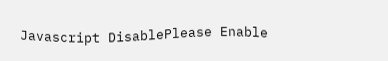Javascript DisablePlease Enable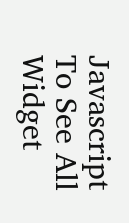Javascript To See All Widget